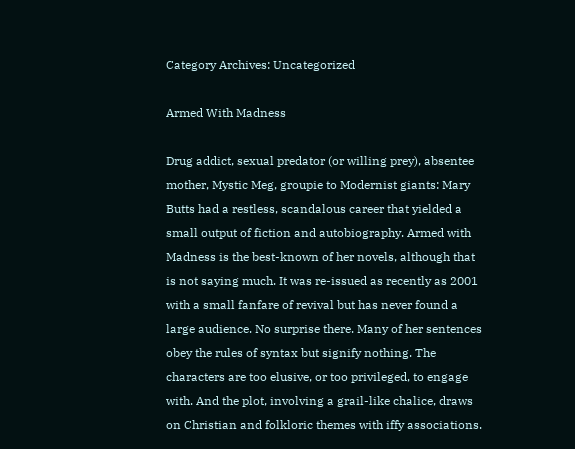Category Archives: Uncategorized

Armed With Madness

Drug addict, sexual predator (or willing prey), absentee mother, Mystic Meg, groupie to Modernist giants: Mary Butts had a restless, scandalous career that yielded a small output of fiction and autobiography. Armed with Madness is the best-known of her novels, although that is not saying much. It was re-issued as recently as 2001 with a small fanfare of revival but has never found a large audience. No surprise there. Many of her sentences obey the rules of syntax but signify nothing. The characters are too elusive, or too privileged, to engage with. And the plot, involving a grail-like chalice, draws on Christian and folkloric themes with iffy associations.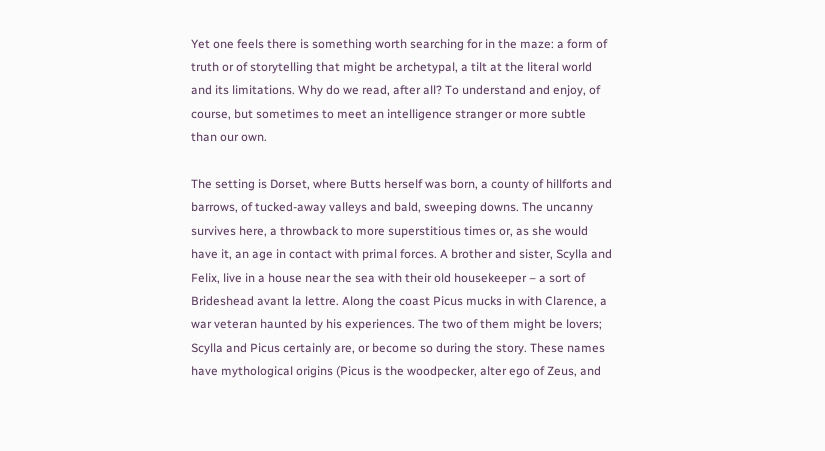Yet one feels there is something worth searching for in the maze: a form of truth or of storytelling that might be archetypal, a tilt at the literal world and its limitations. Why do we read, after all? To understand and enjoy, of course, but sometimes to meet an intelligence stranger or more subtle than our own.

The setting is Dorset, where Butts herself was born, a county of hillforts and barrows, of tucked-away valleys and bald, sweeping downs. The uncanny survives here, a throwback to more superstitious times or, as she would have it, an age in contact with primal forces. A brother and sister, Scylla and Felix, live in a house near the sea with their old housekeeper – a sort of Brideshead avant la lettre. Along the coast Picus mucks in with Clarence, a war veteran haunted by his experiences. The two of them might be lovers; Scylla and Picus certainly are, or become so during the story. These names have mythological origins (Picus is the woodpecker, alter ego of Zeus, and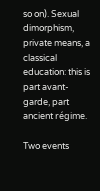so on). Sexual dimorphism, private means, a classical education: this is part avant-garde, part ancient régime.

Two events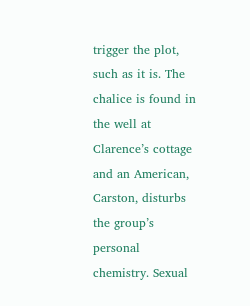trigger the plot, such as it is. The chalice is found in the well at Clarence’s cottage and an American, Carston, disturbs the group’s personal chemistry. Sexual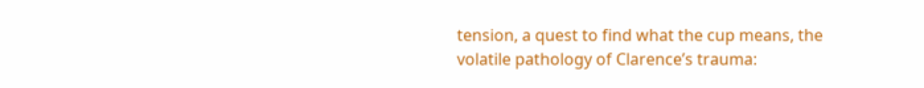tension, a quest to find what the cup means, the volatile pathology of Clarence’s trauma: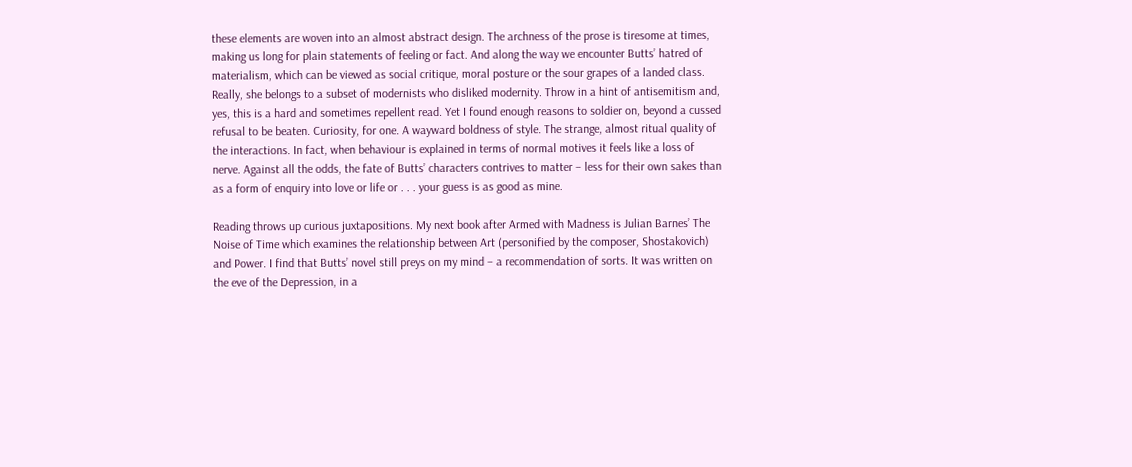these elements are woven into an almost abstract design. The archness of the prose is tiresome at times, making us long for plain statements of feeling or fact. And along the way we encounter Butts’ hatred of materialism, which can be viewed as social critique, moral posture or the sour grapes of a landed class. Really, she belongs to a subset of modernists who disliked modernity. Throw in a hint of antisemitism and, yes, this is a hard and sometimes repellent read. Yet I found enough reasons to soldier on, beyond a cussed refusal to be beaten. Curiosity, for one. A wayward boldness of style. The strange, almost ritual quality of the interactions. In fact, when behaviour is explained in terms of normal motives it feels like a loss of nerve. Against all the odds, the fate of Butts’ characters contrives to matter – less for their own sakes than as a form of enquiry into love or life or . . . your guess is as good as mine.

Reading throws up curious juxtapositions. My next book after Armed with Madness is Julian Barnes’ The Noise of Time which examines the relationship between Art (personified by the composer, Shostakovich) and Power. I find that Butts’ novel still preys on my mind – a recommendation of sorts. It was written on the eve of the Depression, in a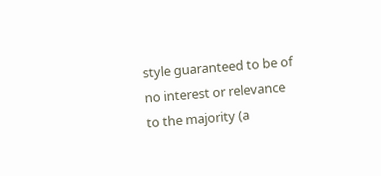style guaranteed to be of no interest or relevance to the majority (a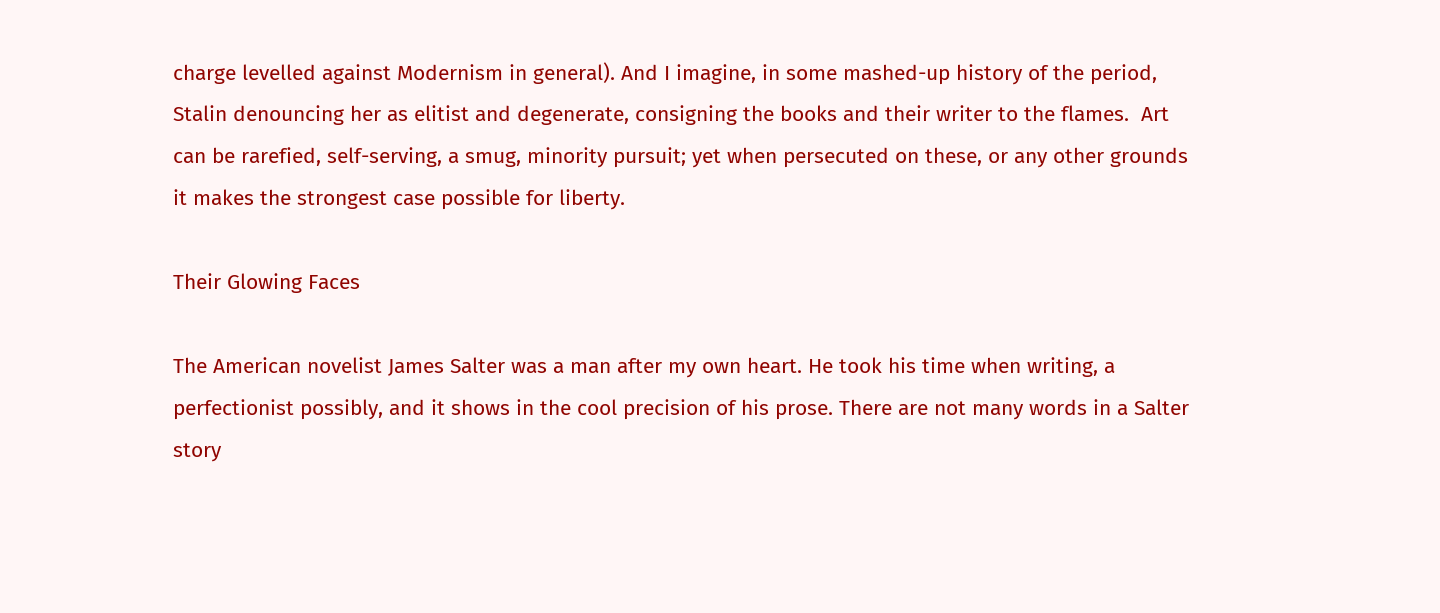charge levelled against Modernism in general). And I imagine, in some mashed-up history of the period, Stalin denouncing her as elitist and degenerate, consigning the books and their writer to the flames.  Art can be rarefied, self-serving, a smug, minority pursuit; yet when persecuted on these, or any other grounds it makes the strongest case possible for liberty.

Their Glowing Faces

The American novelist James Salter was a man after my own heart. He took his time when writing, a perfectionist possibly, and it shows in the cool precision of his prose. There are not many words in a Salter story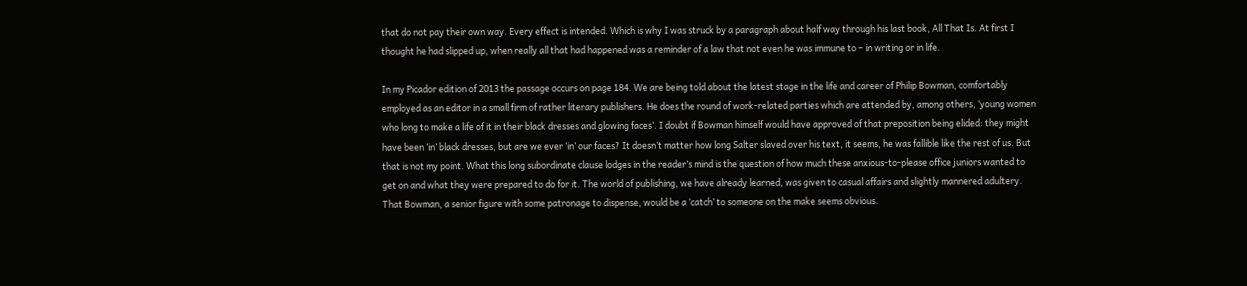that do not pay their own way. Every effect is intended. Which is why I was struck by a paragraph about half way through his last book, All That Is. At first I thought he had slipped up, when really all that had happened was a reminder of a law that not even he was immune to – in writing or in life.

In my Picador edition of 2013 the passage occurs on page 184. We are being told about the latest stage in the life and career of Philip Bowman, comfortably employed as an editor in a small firm of rather literary publishers. He does the round of work-related parties which are attended by, among others, ‘young women who long to make a life of it in their black dresses and glowing faces’. I doubt if Bowman himself would have approved of that preposition being elided: they might have been ‘in’ black dresses, but are we ever ‘in’ our faces? It doesn’t matter how long Salter slaved over his text, it seems, he was fallible like the rest of us. But that is not my point. What this long subordinate clause lodges in the reader’s mind is the question of how much these anxious-to-please office juniors wanted to get on and what they were prepared to do for it. The world of publishing, we have already learned, was given to casual affairs and slightly mannered adultery. That Bowman, a senior figure with some patronage to dispense, would be a ‘catch’ to someone on the make seems obvious.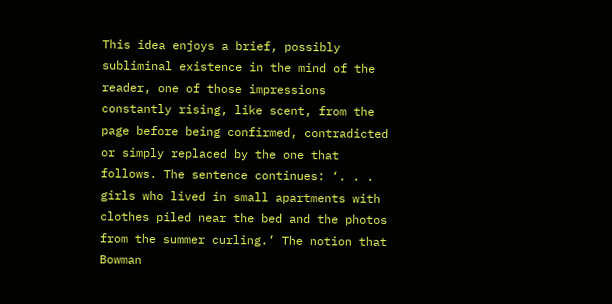This idea enjoys a brief, possibly subliminal existence in the mind of the reader, one of those impressions constantly rising, like scent, from the page before being confirmed, contradicted or simply replaced by the one that follows. The sentence continues: ‘. . . girls who lived in small apartments with clothes piled near the bed and the photos from the summer curling.’ The notion that Bowman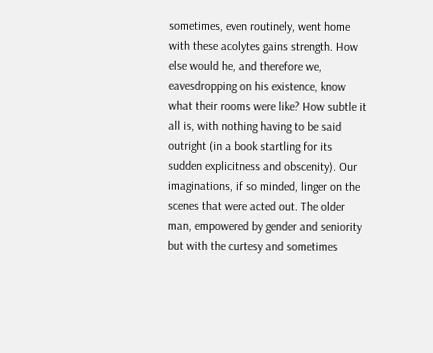sometimes, even routinely, went home with these acolytes gains strength. How else would he, and therefore we, eavesdropping on his existence, know what their rooms were like? How subtle it all is, with nothing having to be said outright (in a book startling for its sudden explicitness and obscenity). Our imaginations, if so minded, linger on the scenes that were acted out. The older man, empowered by gender and seniority but with the curtesy and sometimes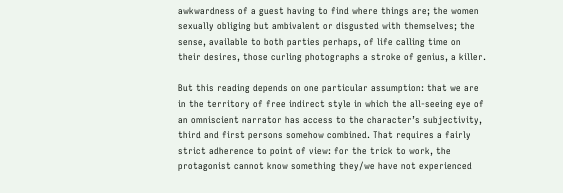awkwardness of a guest having to find where things are; the women sexually obliging but ambivalent or disgusted with themselves; the sense, available to both parties perhaps, of life calling time on their desires, those curling photographs a stroke of genius, a killer.

But this reading depends on one particular assumption: that we are in the territory of free indirect style in which the all-seeing eye of an omniscient narrator has access to the character’s subjectivity, third and first persons somehow combined. That requires a fairly strict adherence to point of view: for the trick to work, the protagonist cannot know something they/we have not experienced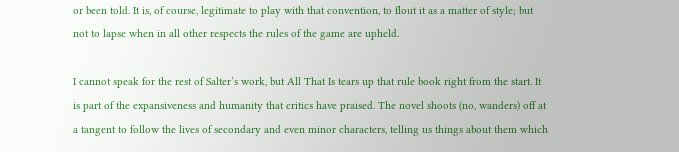or been told. It is, of course, legitimate to play with that convention, to flout it as a matter of style; but not to lapse when in all other respects the rules of the game are upheld.

I cannot speak for the rest of Salter’s work, but All That Is tears up that rule book right from the start. It is part of the expansiveness and humanity that critics have praised. The novel shoots (no, wanders) off at a tangent to follow the lives of secondary and even minor characters, telling us things about them which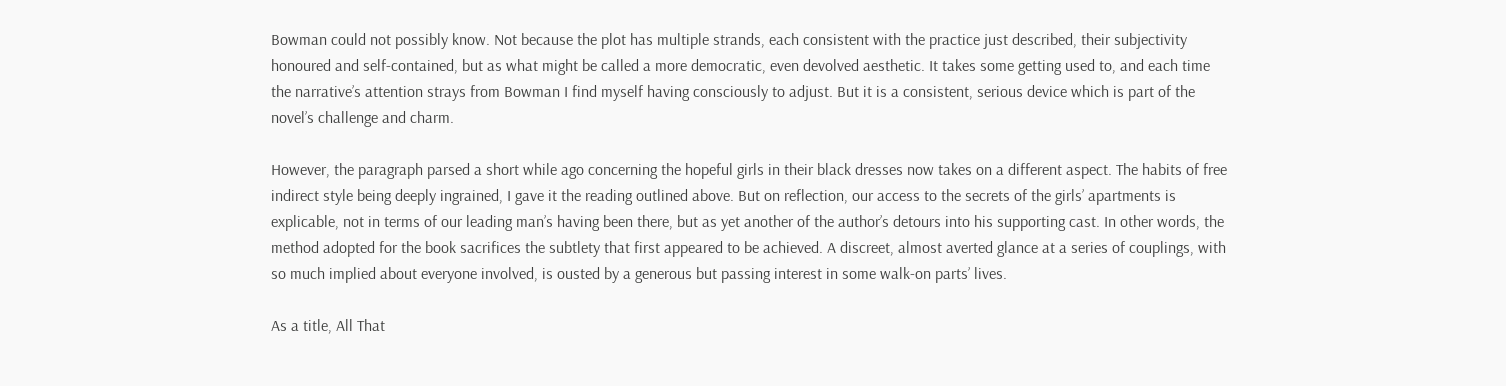Bowman could not possibly know. Not because the plot has multiple strands, each consistent with the practice just described, their subjectivity honoured and self-contained, but as what might be called a more democratic, even devolved aesthetic. It takes some getting used to, and each time the narrative’s attention strays from Bowman I find myself having consciously to adjust. But it is a consistent, serious device which is part of the novel’s challenge and charm.

However, the paragraph parsed a short while ago concerning the hopeful girls in their black dresses now takes on a different aspect. The habits of free indirect style being deeply ingrained, I gave it the reading outlined above. But on reflection, our access to the secrets of the girls’ apartments is explicable, not in terms of our leading man’s having been there, but as yet another of the author’s detours into his supporting cast. In other words, the method adopted for the book sacrifices the subtlety that first appeared to be achieved. A discreet, almost averted glance at a series of couplings, with so much implied about everyone involved, is ousted by a generous but passing interest in some walk-on parts’ lives.

As a title, All That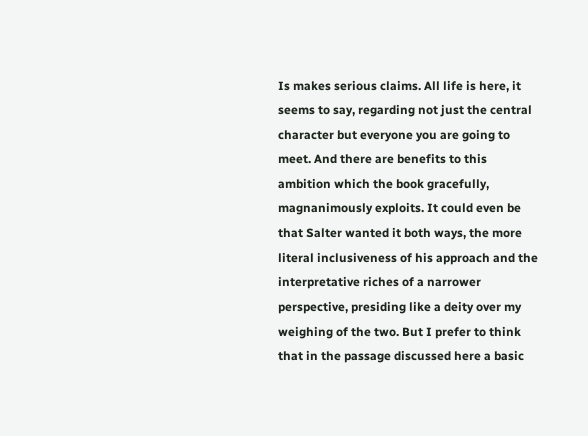Is makes serious claims. All life is here, it seems to say, regarding not just the central character but everyone you are going to meet. And there are benefits to this ambition which the book gracefully, magnanimously exploits. It could even be that Salter wanted it both ways, the more literal inclusiveness of his approach and the interpretative riches of a narrower perspective, presiding like a deity over my weighing of the two. But I prefer to think that in the passage discussed here a basic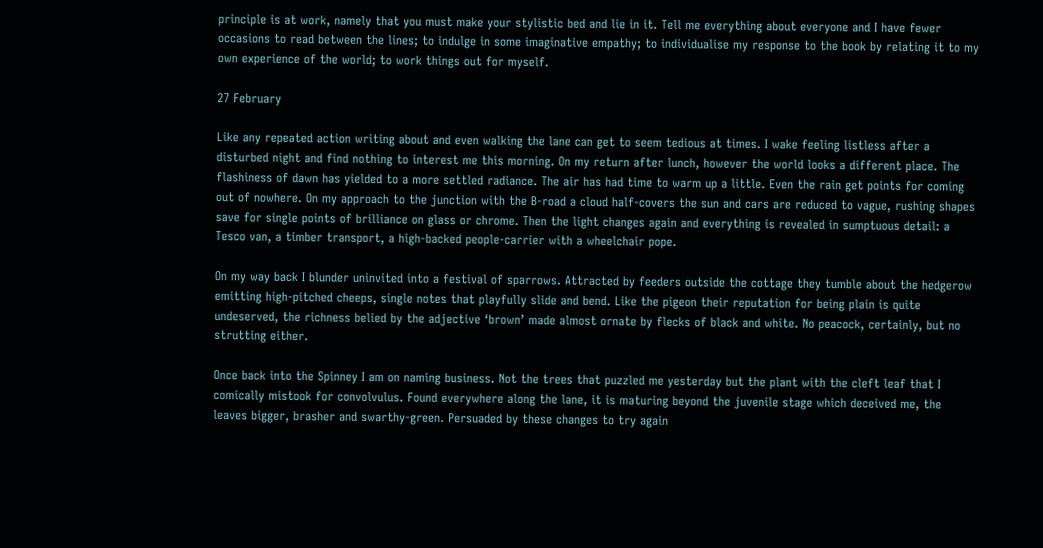principle is at work, namely that you must make your stylistic bed and lie in it. Tell me everything about everyone and I have fewer occasions to read between the lines; to indulge in some imaginative empathy; to individualise my response to the book by relating it to my own experience of the world; to work things out for myself.

27 February

Like any repeated action writing about and even walking the lane can get to seem tedious at times. I wake feeling listless after a disturbed night and find nothing to interest me this morning. On my return after lunch, however the world looks a different place. The flashiness of dawn has yielded to a more settled radiance. The air has had time to warm up a little. Even the rain get points for coming out of nowhere. On my approach to the junction with the B-road a cloud half-covers the sun and cars are reduced to vague, rushing shapes save for single points of brilliance on glass or chrome. Then the light changes again and everything is revealed in sumptuous detail: a Tesco van, a timber transport, a high-backed people-carrier with a wheelchair pope.

On my way back I blunder uninvited into a festival of sparrows. Attracted by feeders outside the cottage they tumble about the hedgerow emitting high-pitched cheeps, single notes that playfully slide and bend. Like the pigeon their reputation for being plain is quite undeserved, the richness belied by the adjective ‘brown’ made almost ornate by flecks of black and white. No peacock, certainly, but no strutting either.

Once back into the Spinney I am on naming business. Not the trees that puzzled me yesterday but the plant with the cleft leaf that I comically mistook for convolvulus. Found everywhere along the lane, it is maturing beyond the juvenile stage which deceived me, the leaves bigger, brasher and swarthy-green. Persuaded by these changes to try again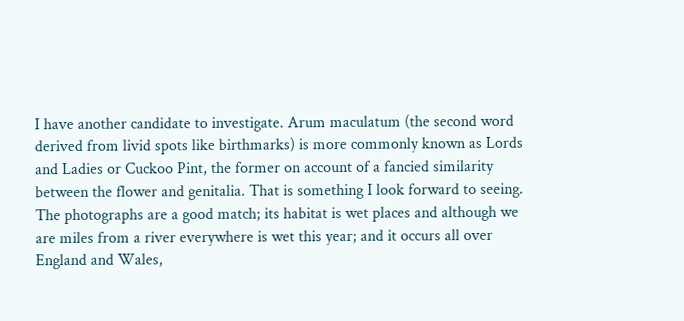I have another candidate to investigate. Arum maculatum (the second word derived from livid spots like birthmarks) is more commonly known as Lords and Ladies or Cuckoo Pint, the former on account of a fancied similarity between the flower and genitalia. That is something I look forward to seeing. The photographs are a good match; its habitat is wet places and although we are miles from a river everywhere is wet this year; and it occurs all over England and Wales,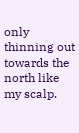only thinning out towards the north like my scalp.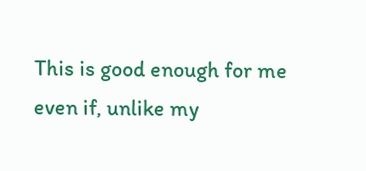This is good enough for me even if, unlike my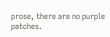prose, there are no purple patches.